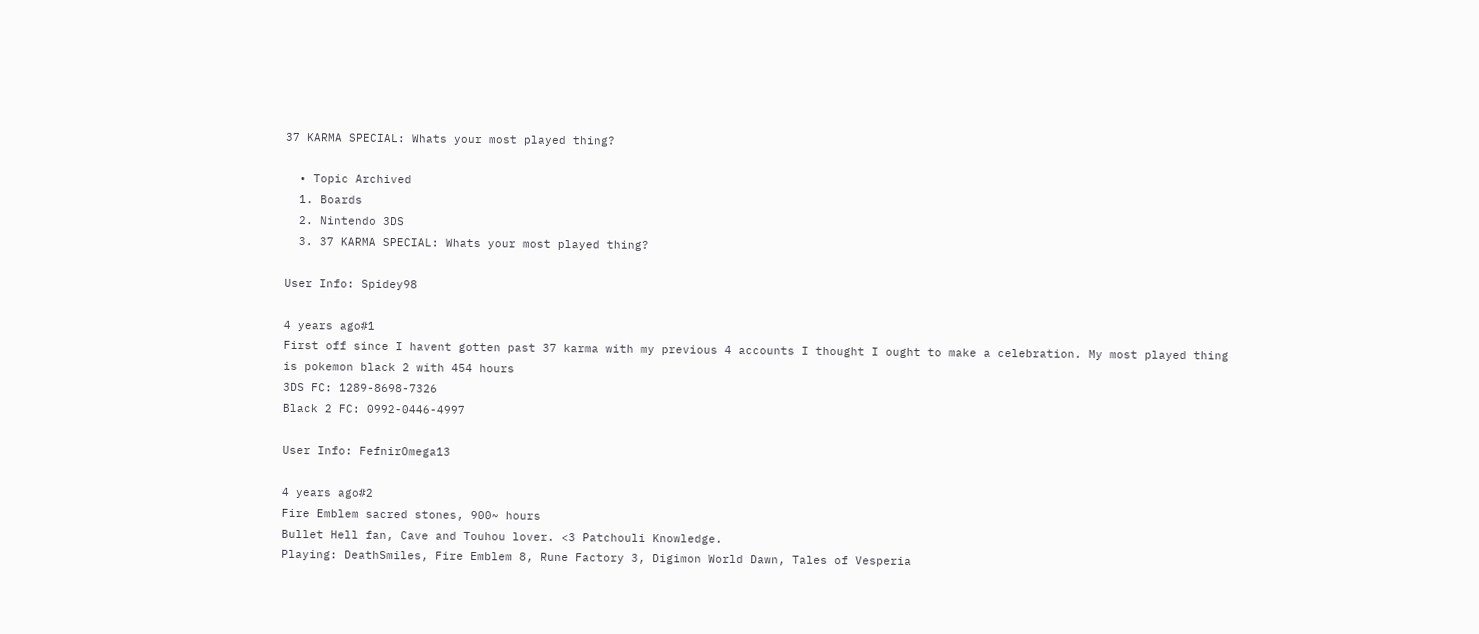37 KARMA SPECIAL: Whats your most played thing?

  • Topic Archived
  1. Boards
  2. Nintendo 3DS
  3. 37 KARMA SPECIAL: Whats your most played thing?

User Info: Spidey98

4 years ago#1
First off since I havent gotten past 37 karma with my previous 4 accounts I thought I ought to make a celebration. My most played thing is pokemon black 2 with 454 hours
3DS FC: 1289-8698-7326
Black 2 FC: 0992-0446-4997

User Info: FefnirOmega13

4 years ago#2
Fire Emblem sacred stones, 900~ hours
Bullet Hell fan, Cave and Touhou lover. <3 Patchouli Knowledge.
Playing: DeathSmiles, Fire Emblem 8, Rune Factory 3, Digimon World Dawn, Tales of Vesperia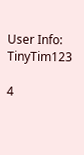User Info: TinyTim123

4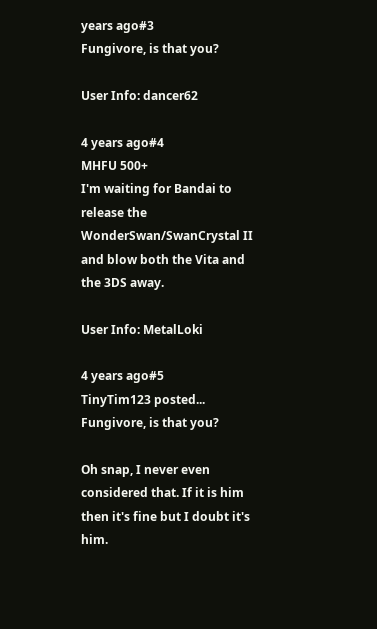years ago#3
Fungivore, is that you?

User Info: dancer62

4 years ago#4
MHFU 500+
I'm waiting for Bandai to release the WonderSwan/SwanCrystal II and blow both the Vita and the 3DS away.

User Info: MetalLoki

4 years ago#5
TinyTim123 posted...
Fungivore, is that you?

Oh snap, I never even considered that. If it is him then it's fine but I doubt it's him.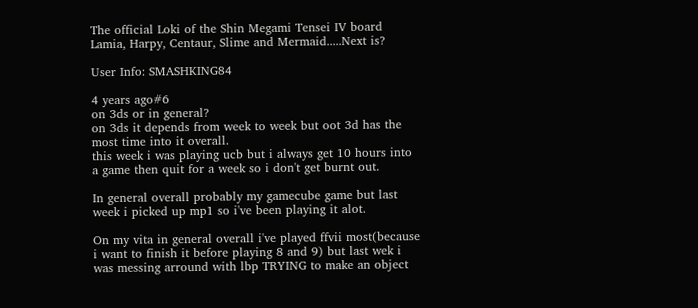The official Loki of the Shin Megami Tensei IV board
Lamia, Harpy, Centaur, Slime and Mermaid.....Next is?

User Info: SMASHKING84

4 years ago#6
on 3ds or in general?
on 3ds it depends from week to week but oot 3d has the most time into it overall.
this week i was playing ucb but i always get 10 hours into a game then quit for a week so i don't get burnt out.

In general overall probably my gamecube game but last week i picked up mp1 so i've been playing it alot.

On my vita in general overall i've played ffvii most(because i want to finish it before playing 8 and 9) but last wek i was messing arround with lbp TRYING to make an object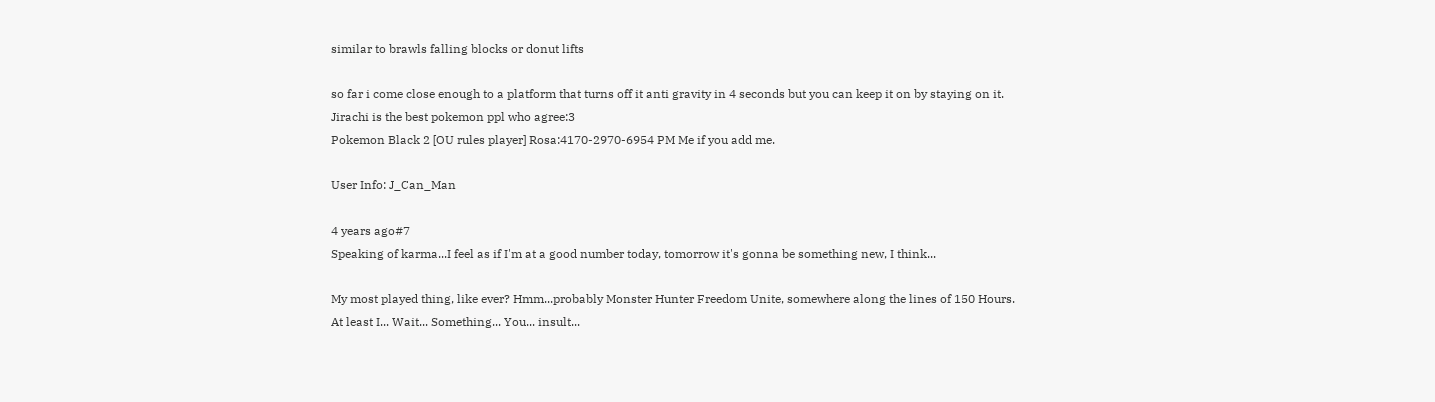similar to brawls falling blocks or donut lifts

so far i come close enough to a platform that turns off it anti gravity in 4 seconds but you can keep it on by staying on it.
Jirachi is the best pokemon ppl who agree:3
Pokemon Black 2 [OU rules player] Rosa:4170-2970-6954 PM Me if you add me.

User Info: J_Can_Man

4 years ago#7
Speaking of karma...I feel as if I'm at a good number today, tomorrow it's gonna be something new, I think...

My most played thing, like ever? Hmm...probably Monster Hunter Freedom Unite, somewhere along the lines of 150 Hours.
At least I... Wait... Something... You... insult...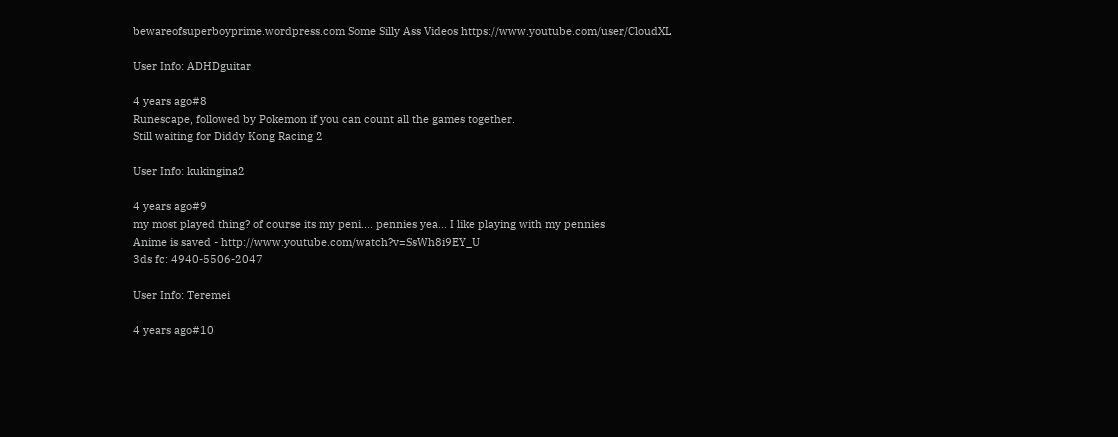bewareofsuperboyprime.wordpress.com Some Silly Ass Videos https://www.youtube.com/user/CloudXL

User Info: ADHDguitar

4 years ago#8
Runescape, followed by Pokemon if you can count all the games together.
Still waiting for Diddy Kong Racing 2

User Info: kukingina2

4 years ago#9
my most played thing? of course its my peni.... pennies yea... I like playing with my pennies
Anime is saved - http://www.youtube.com/watch?v=SsWh8i9EY_U
3ds fc: 4940-5506-2047

User Info: Teremei

4 years ago#10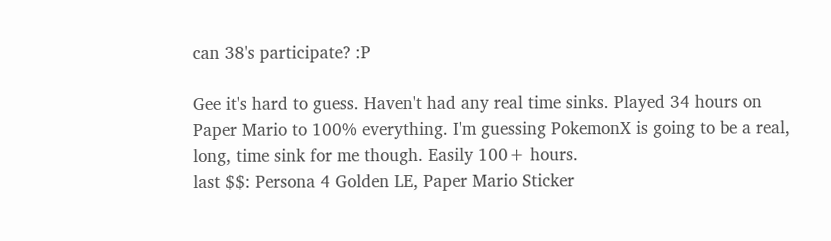can 38's participate? :P

Gee it's hard to guess. Haven't had any real time sinks. Played 34 hours on Paper Mario to 100% everything. I'm guessing PokemonX is going to be a real, long, time sink for me though. Easily 100+ hours.
last $$: Persona 4 Golden LE, Paper Mario Sticker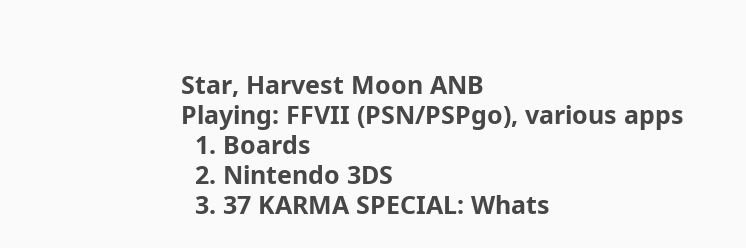Star, Harvest Moon ANB
Playing: FFVII (PSN/PSPgo), various apps
  1. Boards
  2. Nintendo 3DS
  3. 37 KARMA SPECIAL: Whats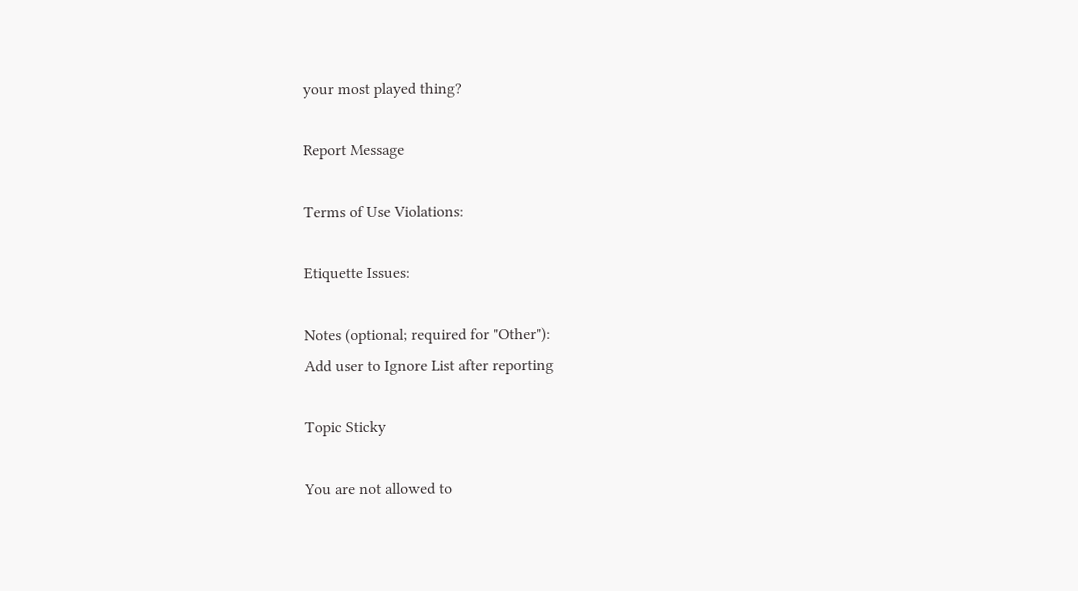your most played thing?

Report Message

Terms of Use Violations:

Etiquette Issues:

Notes (optional; required for "Other"):
Add user to Ignore List after reporting

Topic Sticky

You are not allowed to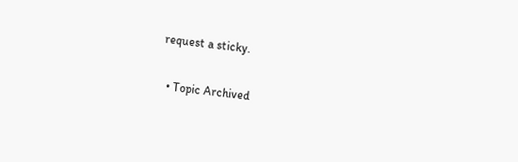request a sticky.

  • Topic Archived